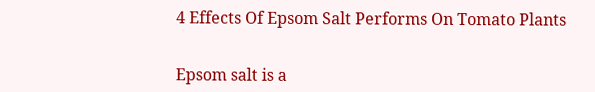4 Effects Of Epsom Salt Performs On Tomato Plants


Epsom salt is a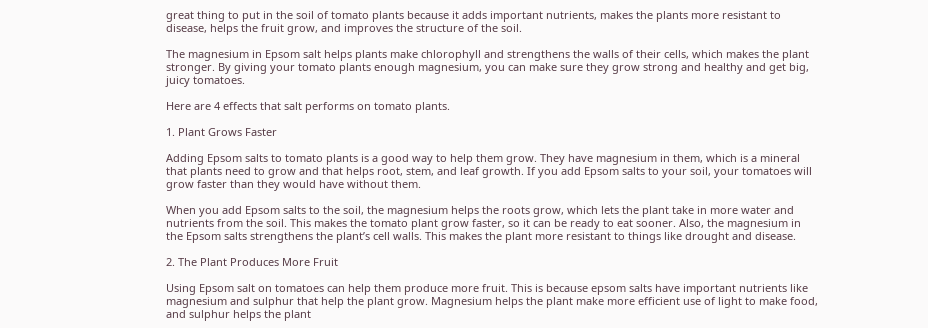great thing to put in the soil of tomato plants because it adds important nutrients, makes the plants more resistant to disease, helps the fruit grow, and improves the structure of the soil.

The magnesium in Epsom salt helps plants make chlorophyll and strengthens the walls of their cells, which makes the plant stronger. By giving your tomato plants enough magnesium, you can make sure they grow strong and healthy and get big, juicy tomatoes.

Here are 4 effects that salt performs on tomato plants.

1. Plant Grows Faster

Adding Epsom salts to tomato plants is a good way to help them grow. They have magnesium in them, which is a mineral that plants need to grow and that helps root, stem, and leaf growth. If you add Epsom salts to your soil, your tomatoes will grow faster than they would have without them.

When you add Epsom salts to the soil, the magnesium helps the roots grow, which lets the plant take in more water and nutrients from the soil. This makes the tomato plant grow faster, so it can be ready to eat sooner. Also, the magnesium in the Epsom salts strengthens the plant’s cell walls. This makes the plant more resistant to things like drought and disease.

2. The Plant Produces More Fruit

Using Epsom salt on tomatoes can help them produce more fruit. This is because epsom salts have important nutrients like magnesium and sulphur that help the plant grow. Magnesium helps the plant make more efficient use of light to make food, and sulphur helps the plant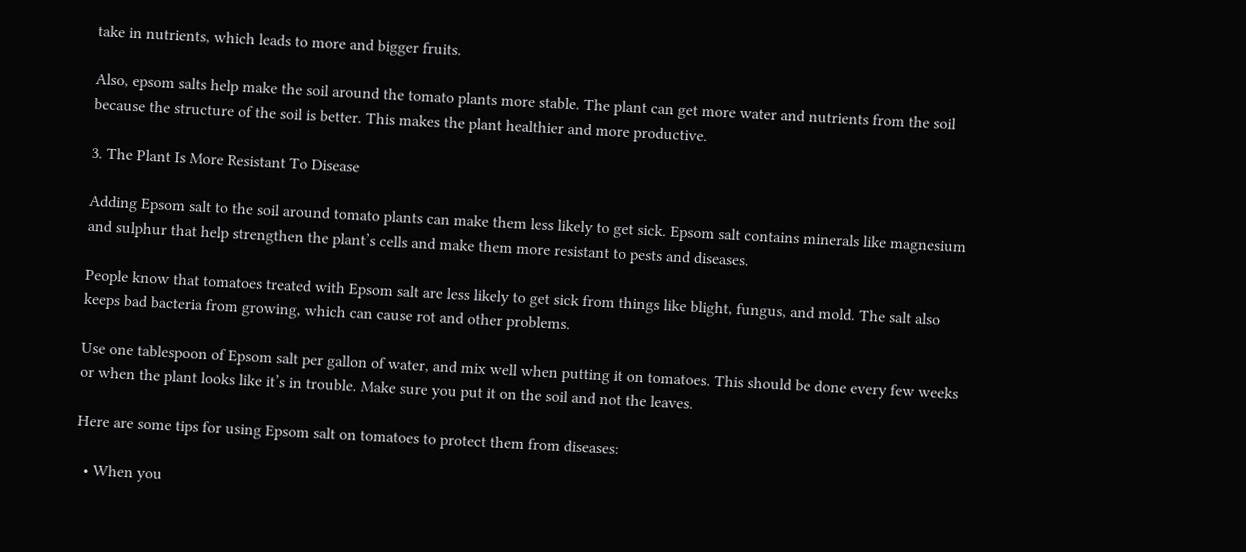take in nutrients, which leads to more and bigger fruits.

Also, epsom salts help make the soil around the tomato plants more stable. The plant can get more water and nutrients from the soil because the structure of the soil is better. This makes the plant healthier and more productive.

3. The Plant Is More Resistant To Disease

Adding Epsom salt to the soil around tomato plants can make them less likely to get sick. Epsom salt contains minerals like magnesium and sulphur that help strengthen the plant’s cells and make them more resistant to pests and diseases.

People know that tomatoes treated with Epsom salt are less likely to get sick from things like blight, fungus, and mold. The salt also keeps bad bacteria from growing, which can cause rot and other problems.

Use one tablespoon of Epsom salt per gallon of water, and mix well when putting it on tomatoes. This should be done every few weeks or when the plant looks like it’s in trouble. Make sure you put it on the soil and not the leaves.

Here are some tips for using Epsom salt on tomatoes to protect them from diseases:

  • When you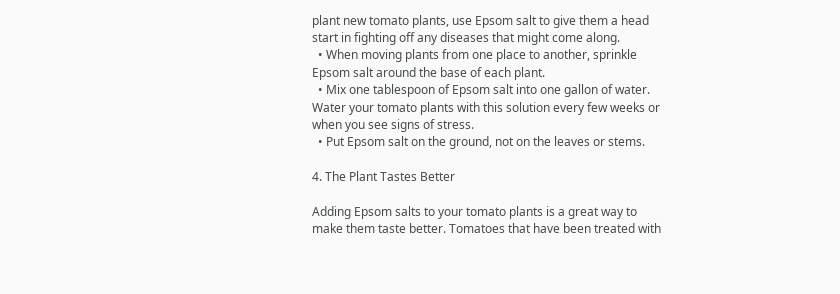plant new tomato plants, use Epsom salt to give them a head start in fighting off any diseases that might come along.
  • When moving plants from one place to another, sprinkle Epsom salt around the base of each plant.
  • Mix one tablespoon of Epsom salt into one gallon of water. Water your tomato plants with this solution every few weeks or when you see signs of stress.
  • Put Epsom salt on the ground, not on the leaves or stems.

4. The Plant Tastes Better

Adding Epsom salts to your tomato plants is a great way to make them taste better. Tomatoes that have been treated with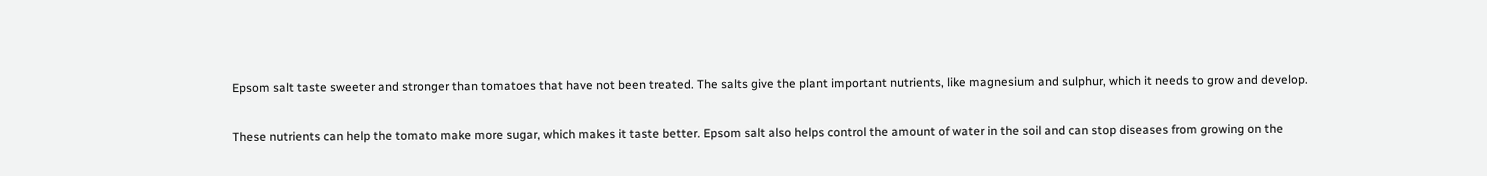Epsom salt taste sweeter and stronger than tomatoes that have not been treated. The salts give the plant important nutrients, like magnesium and sulphur, which it needs to grow and develop.

These nutrients can help the tomato make more sugar, which makes it taste better. Epsom salt also helps control the amount of water in the soil and can stop diseases from growing on the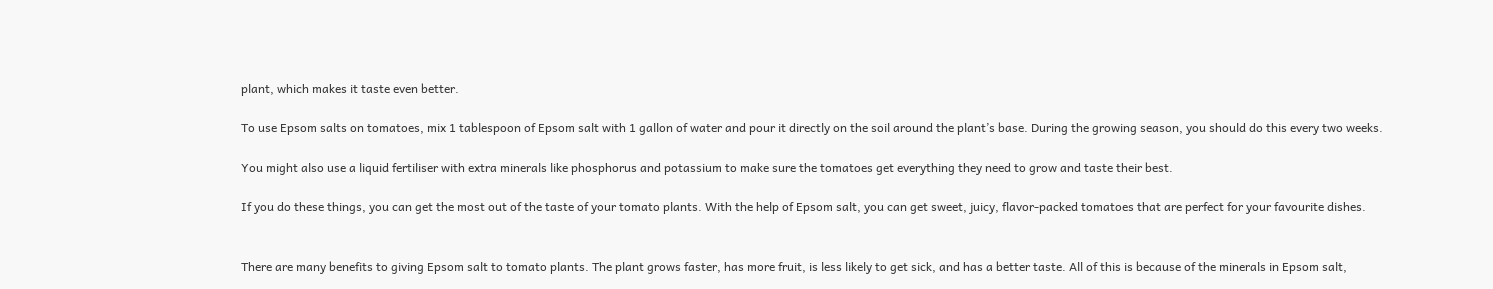plant, which makes it taste even better.

To use Epsom salts on tomatoes, mix 1 tablespoon of Epsom salt with 1 gallon of water and pour it directly on the soil around the plant’s base. During the growing season, you should do this every two weeks.

You might also use a liquid fertiliser with extra minerals like phosphorus and potassium to make sure the tomatoes get everything they need to grow and taste their best.

If you do these things, you can get the most out of the taste of your tomato plants. With the help of Epsom salt, you can get sweet, juicy, flavor-packed tomatoes that are perfect for your favourite dishes.


There are many benefits to giving Epsom salt to tomato plants. The plant grows faster, has more fruit, is less likely to get sick, and has a better taste. All of this is because of the minerals in Epsom salt,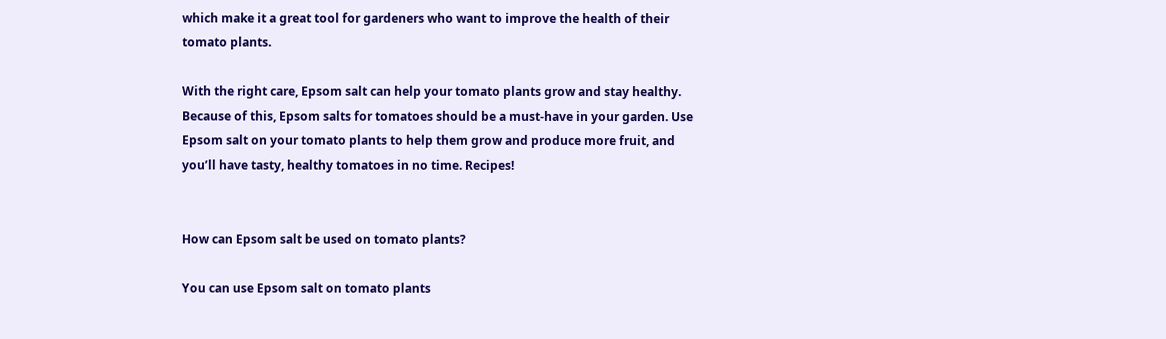which make it a great tool for gardeners who want to improve the health of their tomato plants.

With the right care, Epsom salt can help your tomato plants grow and stay healthy. Because of this, Epsom salts for tomatoes should be a must-have in your garden. Use Epsom salt on your tomato plants to help them grow and produce more fruit, and you’ll have tasty, healthy tomatoes in no time. Recipes!


How can Epsom salt be used on tomato plants?

You can use Epsom salt on tomato plants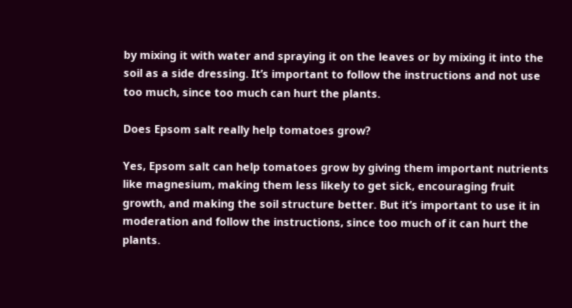by mixing it with water and spraying it on the leaves or by mixing it into the soil as a side dressing. It’s important to follow the instructions and not use too much, since too much can hurt the plants.

Does Epsom salt really help tomatoes grow?

Yes, Epsom salt can help tomatoes grow by giving them important nutrients like magnesium, making them less likely to get sick, encouraging fruit growth, and making the soil structure better. But it’s important to use it in moderation and follow the instructions, since too much of it can hurt the plants.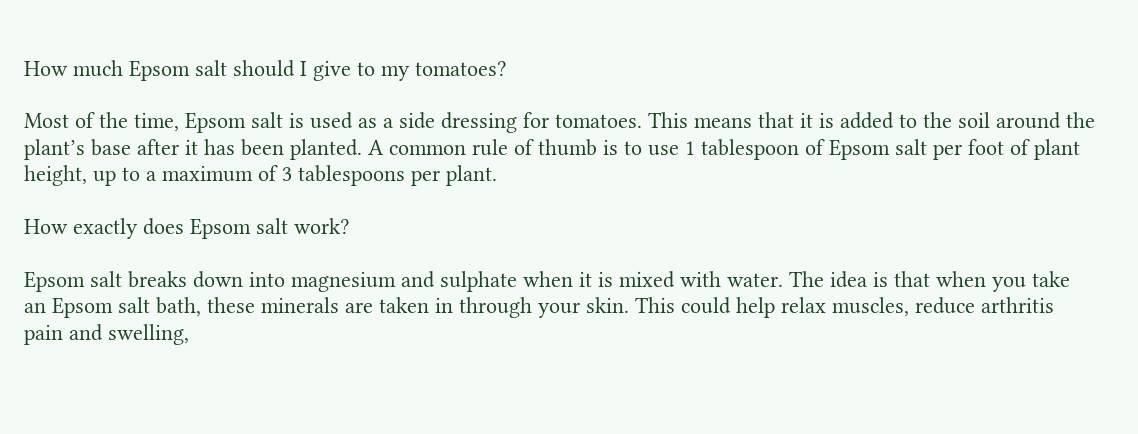How much Epsom salt should I give to my tomatoes?

Most of the time, Epsom salt is used as a side dressing for tomatoes. This means that it is added to the soil around the plant’s base after it has been planted. A common rule of thumb is to use 1 tablespoon of Epsom salt per foot of plant height, up to a maximum of 3 tablespoons per plant.

How exactly does Epsom salt work?

Epsom salt breaks down into magnesium and sulphate when it is mixed with water. The idea is that when you take an Epsom salt bath, these minerals are taken in through your skin. This could help relax muscles, reduce arthritis pain and swelling,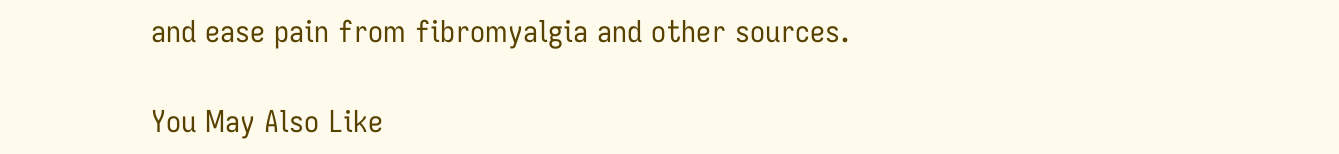and ease pain from fibromyalgia and other sources.

You May Also Like